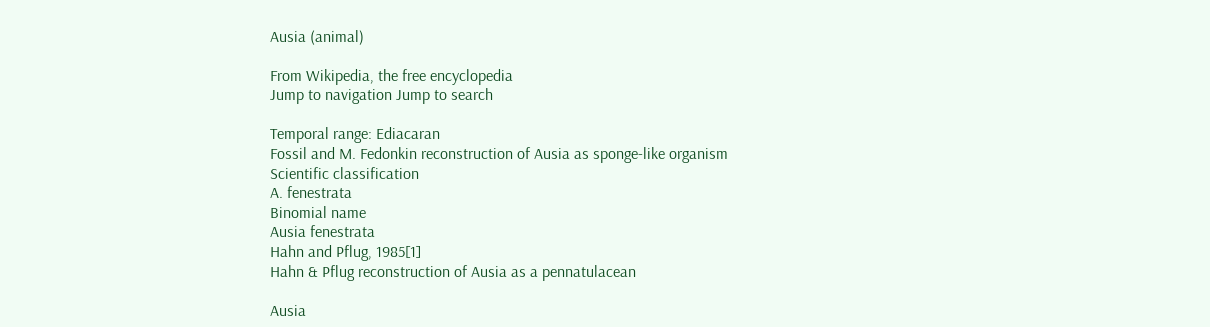Ausia (animal)

From Wikipedia, the free encyclopedia
Jump to navigation Jump to search

Temporal range: Ediacaran
Fossil and M. Fedonkin reconstruction of Ausia as sponge-like organism
Scientific classification
A. fenestrata
Binomial name
Ausia fenestrata
Hahn and Pflug, 1985[1]
Hahn & Pflug reconstruction of Ausia as a pennatulacean

Ausia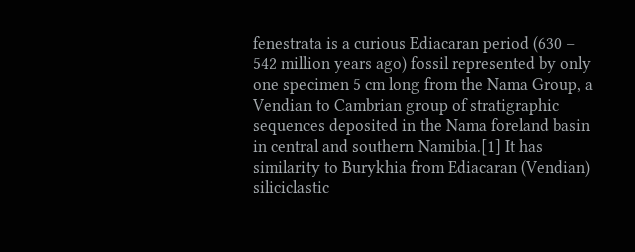fenestrata is a curious Ediacaran period (630 – 542 million years ago) fossil represented by only one specimen 5 cm long from the Nama Group, a Vendian to Cambrian group of stratigraphic sequences deposited in the Nama foreland basin in central and southern Namibia.[1] It has similarity to Burykhia from Ediacaran (Vendian) siliciclastic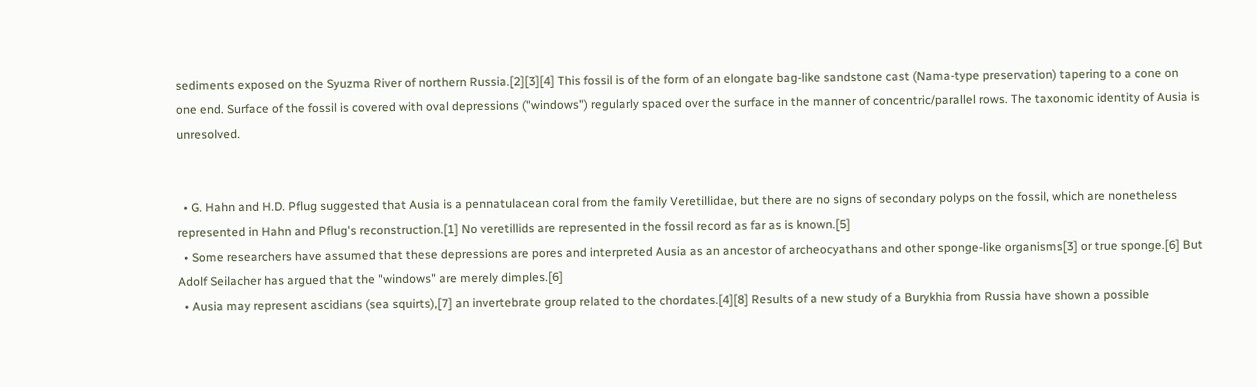sediments exposed on the Syuzma River of northern Russia.[2][3][4] This fossil is of the form of an elongate bag-like sandstone cast (Nama-type preservation) tapering to a cone on one end. Surface of the fossil is covered with oval depressions ("windows") regularly spaced over the surface in the manner of concentric/parallel rows. The taxonomic identity of Ausia is unresolved.


  • G. Hahn and H.D. Pflug suggested that Ausia is a pennatulacean coral from the family Veretillidae, but there are no signs of secondary polyps on the fossil, which are nonetheless represented in Hahn and Pflug's reconstruction.[1] No veretillids are represented in the fossil record as far as is known.[5]
  • Some researchers have assumed that these depressions are pores and interpreted Ausia as an ancestor of archeocyathans and other sponge-like organisms[3] or true sponge.[6] But Adolf Seilacher has argued that the "windows" are merely dimples.[6]
  • Ausia may represent ascidians (sea squirts),[7] an invertebrate group related to the chordates.[4][8] Results of a new study of a Burykhia from Russia have shown a possible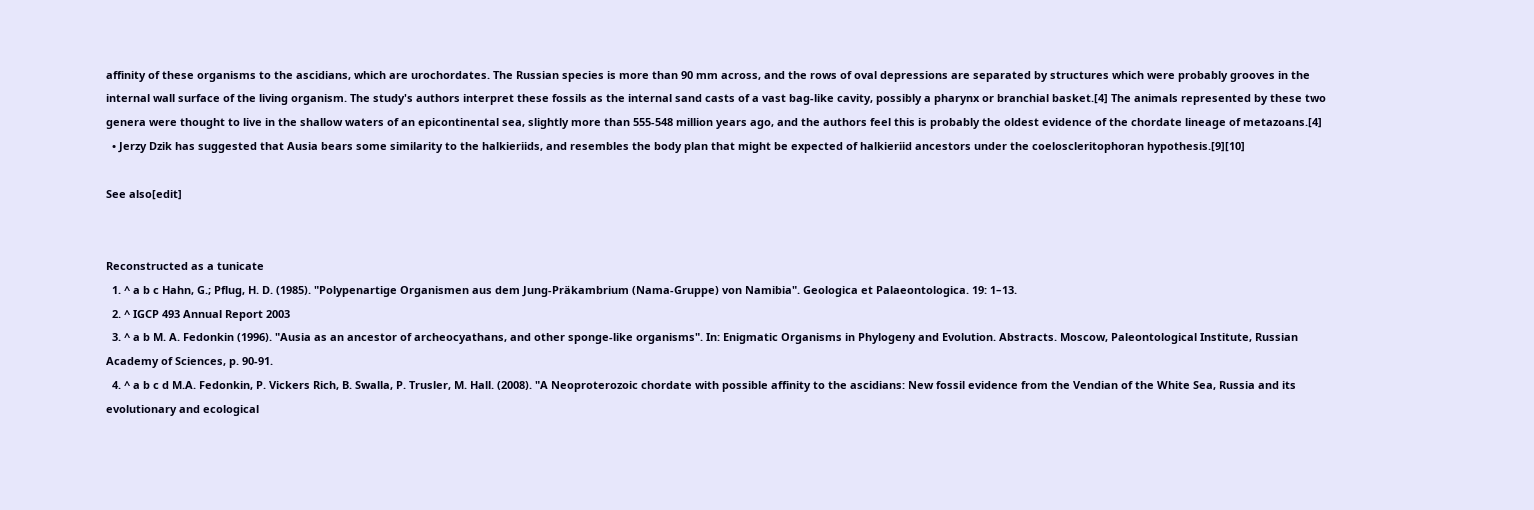affinity of these organisms to the ascidians, which are urochordates. The Russian species is more than 90 mm across, and the rows of oval depressions are separated by structures which were probably grooves in the internal wall surface of the living organism. The study's authors interpret these fossils as the internal sand casts of a vast bag-like cavity, possibly a pharynx or branchial basket.[4] The animals represented by these two genera were thought to live in the shallow waters of an epicontinental sea, slightly more than 555-548 million years ago, and the authors feel this is probably the oldest evidence of the chordate lineage of metazoans.[4]
  • Jerzy Dzik has suggested that Ausia bears some similarity to the halkieriids, and resembles the body plan that might be expected of halkieriid ancestors under the coeloscleritophoran hypothesis.[9][10]

See also[edit]


Reconstructed as a tunicate
  1. ^ a b c Hahn, G.; Pflug, H. D. (1985). "Polypenartige Organismen aus dem Jung-Präkambrium (Nama-Gruppe) von Namibia". Geologica et Palaeontologica. 19: 1–13.
  2. ^ IGCP 493 Annual Report 2003
  3. ^ a b M. A. Fedonkin (1996). "Ausia as an ancestor of archeocyathans, and other sponge-like organisms". In: Enigmatic Organisms in Phylogeny and Evolution. Abstracts. Moscow, Paleontological Institute, Russian Academy of Sciences, p. 90-91.
  4. ^ a b c d M.A. Fedonkin, P. Vickers Rich, B. Swalla, P. Trusler, M. Hall. (2008). "A Neoproterozoic chordate with possible affinity to the ascidians: New fossil evidence from the Vendian of the White Sea, Russia and its evolutionary and ecological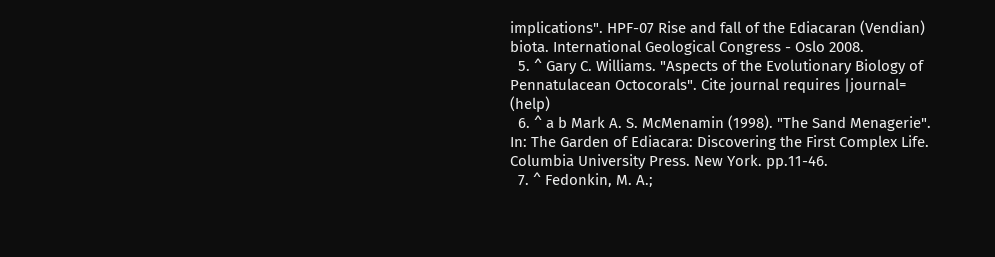implications". HPF-07 Rise and fall of the Ediacaran (Vendian) biota. International Geological Congress - Oslo 2008.
  5. ^ Gary C. Williams. "Aspects of the Evolutionary Biology of Pennatulacean Octocorals". Cite journal requires |journal= (help)
  6. ^ a b Mark A. S. McMenamin (1998). "The Sand Menagerie". In: The Garden of Ediacara: Discovering the First Complex Life. Columbia University Press. New York. pp.11-46.
  7. ^ Fedonkin, M. A.;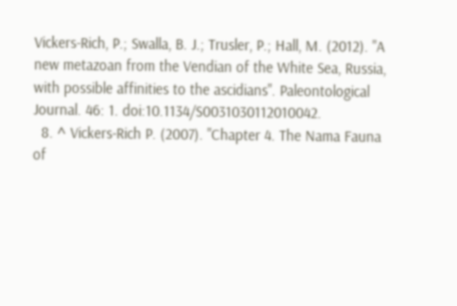Vickers-Rich, P.; Swalla, B. J.; Trusler, P.; Hall, M. (2012). "A new metazoan from the Vendian of the White Sea, Russia, with possible affinities to the ascidians". Paleontological Journal. 46: 1. doi:10.1134/S0031030112010042.
  8. ^ Vickers-Rich P. (2007). "Chapter 4. The Nama Fauna of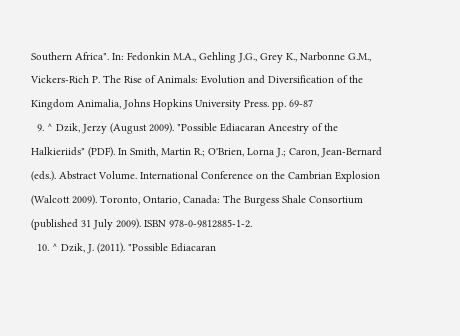Southern Africa". In: Fedonkin M.A., Gehling J.G., Grey K., Narbonne G.M., Vickers-Rich P. The Rise of Animals: Evolution and Diversification of the Kingdom Animalia, Johns Hopkins University Press. pp. 69-87
  9. ^ Dzik, Jerzy (August 2009). "Possible Ediacaran Ancestry of the Halkieriids" (PDF). In Smith, Martin R.; O'Brien, Lorna J.; Caron, Jean-Bernard (eds.). Abstract Volume. International Conference on the Cambrian Explosion (Walcott 2009). Toronto, Ontario, Canada: The Burgess Shale Consortium (published 31 July 2009). ISBN 978-0-9812885-1-2.
  10. ^ Dzik, J. (2011). "Possible Ediacaran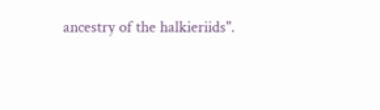ancestry of the halkieriids".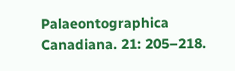Palaeontographica Canadiana. 21: 205–218.